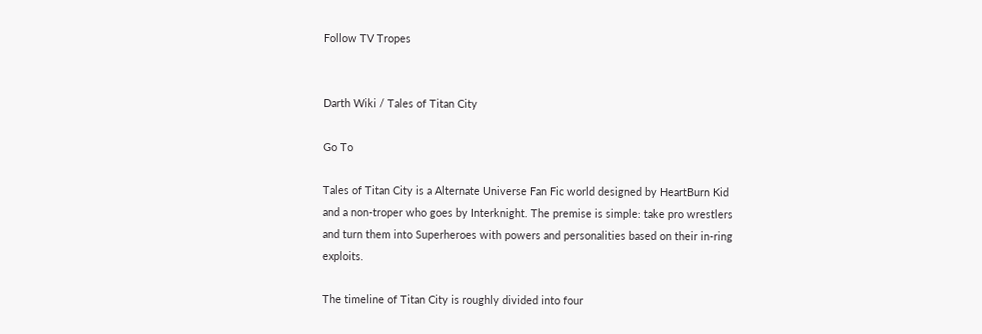Follow TV Tropes


Darth Wiki / Tales of Titan City

Go To

Tales of Titan City is a Alternate Universe Fan Fic world designed by HeartBurn Kid and a non-troper who goes by Interknight. The premise is simple: take pro wrestlers and turn them into Superheroes with powers and personalities based on their in-ring exploits.

The timeline of Titan City is roughly divided into four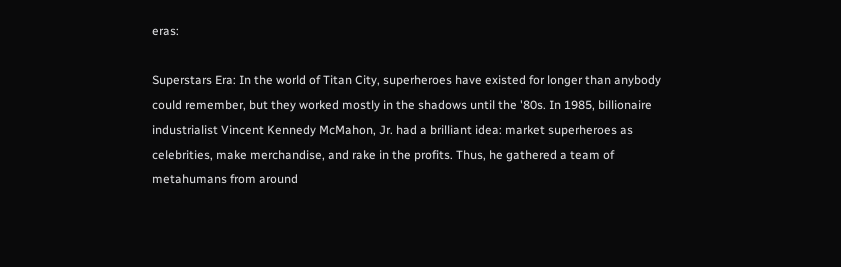eras:

Superstars Era: In the world of Titan City, superheroes have existed for longer than anybody could remember, but they worked mostly in the shadows until the '80s. In 1985, billionaire industrialist Vincent Kennedy McMahon, Jr. had a brilliant idea: market superheroes as celebrities, make merchandise, and rake in the profits. Thus, he gathered a team of metahumans from around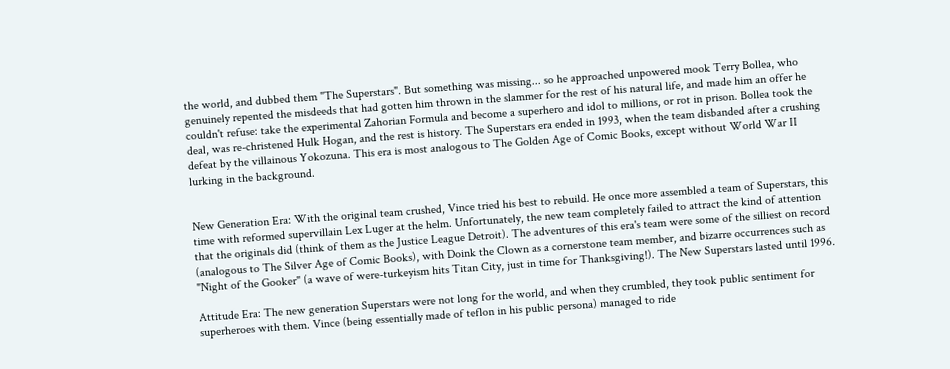the world, and dubbed them "The Superstars". But something was missing... so he approached unpowered mook Terry Bollea, who genuinely repented the misdeeds that had gotten him thrown in the slammer for the rest of his natural life, and made him an offer he couldn't refuse: take the experimental Zahorian Formula and become a superhero and idol to millions, or rot in prison. Bollea took the deal, was re-christened Hulk Hogan, and the rest is history. The Superstars era ended in 1993, when the team disbanded after a crushing defeat by the villainous Yokozuna. This era is most analogous to The Golden Age of Comic Books, except without World War II lurking in the background.


New Generation Era: With the original team crushed, Vince tried his best to rebuild. He once more assembled a team of Superstars, this time with reformed supervillain Lex Luger at the helm. Unfortunately, the new team completely failed to attract the kind of attention that the originals did (think of them as the Justice League Detroit). The adventures of this era's team were some of the silliest on record (analogous to The Silver Age of Comic Books), with Doink the Clown as a cornerstone team member, and bizarre occurrences such as "Night of the Gooker" (a wave of were-turkeyism hits Titan City, just in time for Thanksgiving!). The New Superstars lasted until 1996.

Attitude Era: The new generation Superstars were not long for the world, and when they crumbled, they took public sentiment for superheroes with them. Vince (being essentially made of teflon in his public persona) managed to ride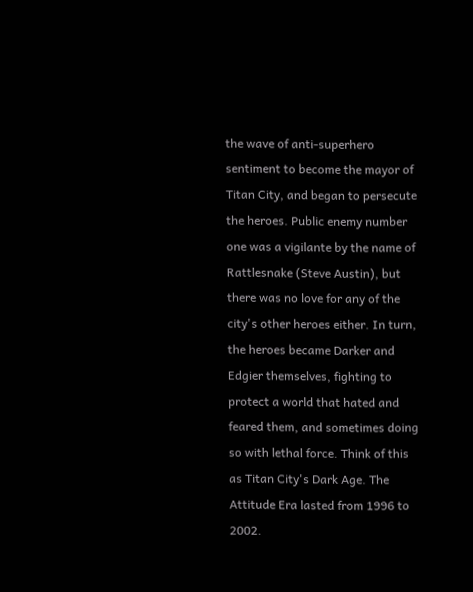the wave of anti-superhero sentiment to become the mayor of Titan City, and began to persecute the heroes. Public enemy number one was a vigilante by the name of Rattlesnake (Steve Austin), but there was no love for any of the city's other heroes either. In turn, the heroes became Darker and Edgier themselves, fighting to protect a world that hated and feared them, and sometimes doing so with lethal force. Think of this as Titan City's Dark Age. The Attitude Era lasted from 1996 to 2002.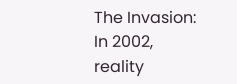The Invasion: In 2002, reality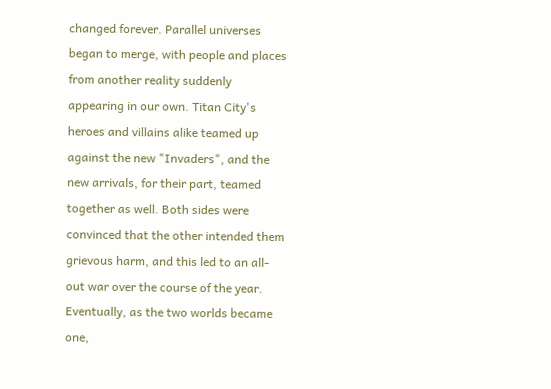changed forever. Parallel universes began to merge, with people and places from another reality suddenly appearing in our own. Titan City's heroes and villains alike teamed up against the new "Invaders", and the new arrivals, for their part, teamed together as well. Both sides were convinced that the other intended them grievous harm, and this led to an all-out war over the course of the year. Eventually, as the two worlds became one,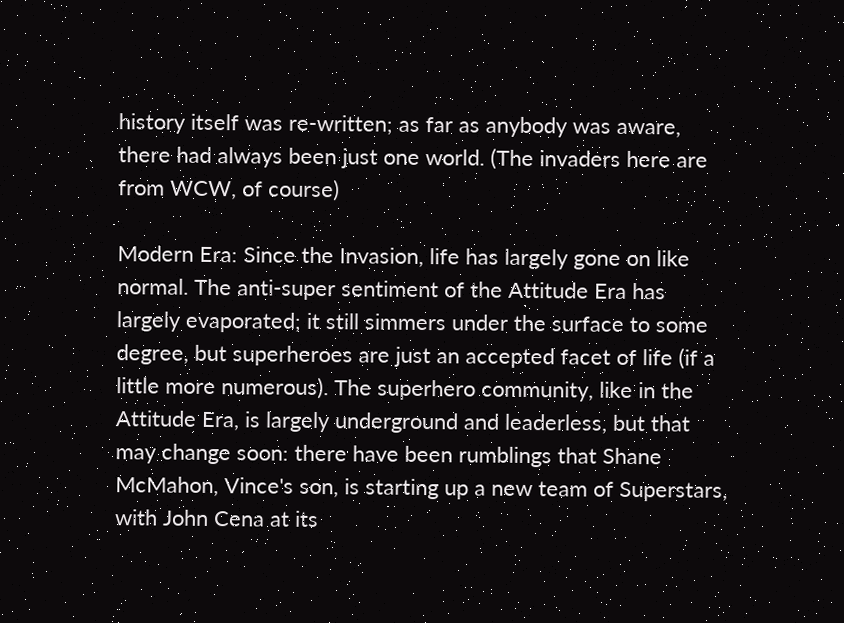history itself was re-written; as far as anybody was aware, there had always been just one world. (The invaders here are from WCW, of course)

Modern Era: Since the Invasion, life has largely gone on like normal. The anti-super sentiment of the Attitude Era has largely evaporated; it still simmers under the surface to some degree, but superheroes are just an accepted facet of life (if a little more numerous). The superhero community, like in the Attitude Era, is largely underground and leaderless, but that may change soon: there have been rumblings that Shane McMahon, Vince's son, is starting up a new team of Superstars, with John Cena at its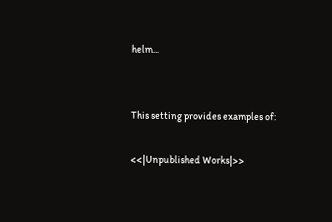helm...


This setting provides examples of:

<<|Unpublished Works|>>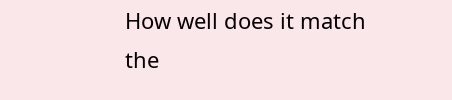How well does it match the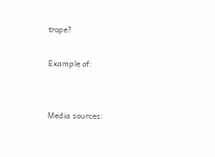trope?

Example of:


Media sources: